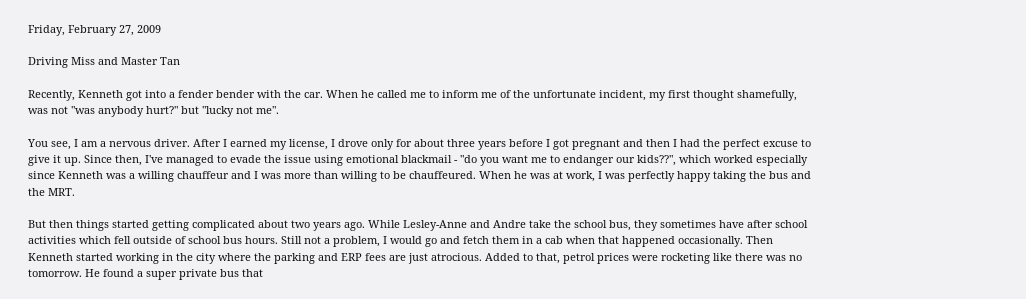Friday, February 27, 2009

Driving Miss and Master Tan

Recently, Kenneth got into a fender bender with the car. When he called me to inform me of the unfortunate incident, my first thought shamefully, was not "was anybody hurt?" but "lucky not me".

You see, I am a nervous driver. After I earned my license, I drove only for about three years before I got pregnant and then I had the perfect excuse to give it up. Since then, I've managed to evade the issue using emotional blackmail - "do you want me to endanger our kids??", which worked especially since Kenneth was a willing chauffeur and I was more than willing to be chauffeured. When he was at work, I was perfectly happy taking the bus and the MRT.

But then things started getting complicated about two years ago. While Lesley-Anne and Andre take the school bus, they sometimes have after school activities which fell outside of school bus hours. Still not a problem, I would go and fetch them in a cab when that happened occasionally. Then Kenneth started working in the city where the parking and ERP fees are just atrocious. Added to that, petrol prices were rocketing like there was no tomorrow. He found a super private bus that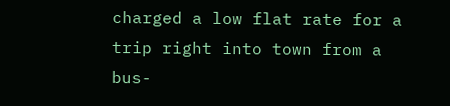charged a low flat rate for a trip right into town from a bus-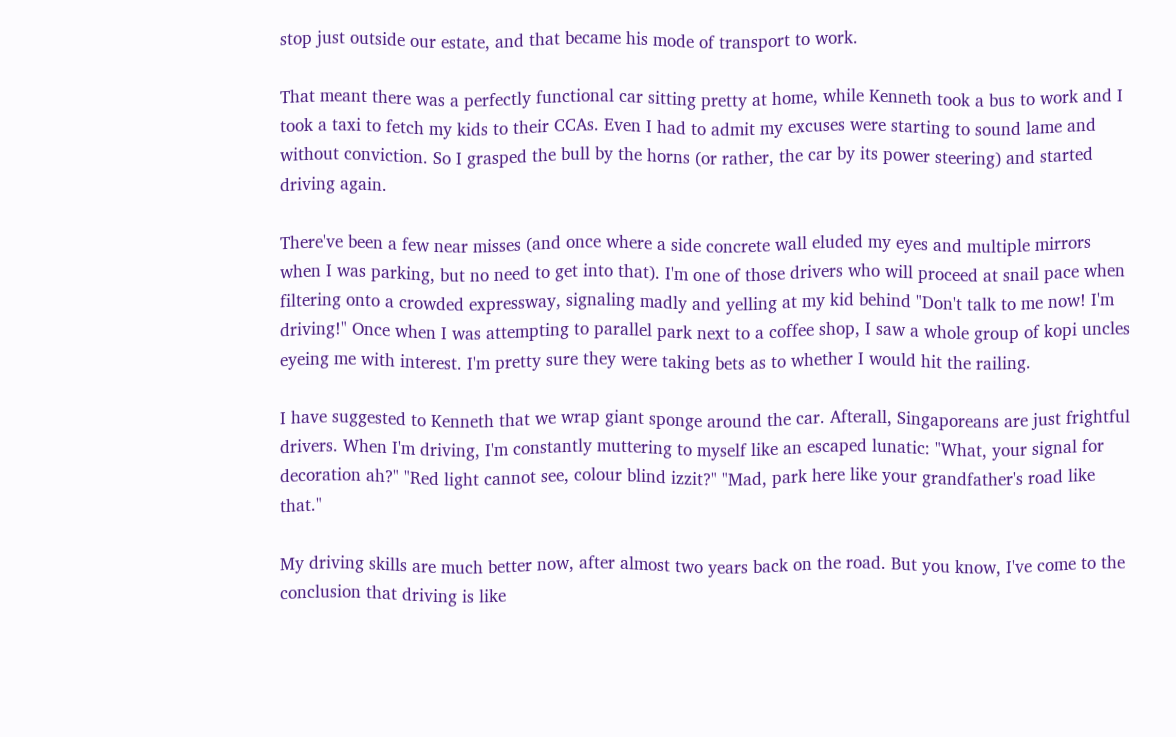stop just outside our estate, and that became his mode of transport to work.

That meant there was a perfectly functional car sitting pretty at home, while Kenneth took a bus to work and I took a taxi to fetch my kids to their CCAs. Even I had to admit my excuses were starting to sound lame and without conviction. So I grasped the bull by the horns (or rather, the car by its power steering) and started driving again.

There've been a few near misses (and once where a side concrete wall eluded my eyes and multiple mirrors when I was parking, but no need to get into that). I'm one of those drivers who will proceed at snail pace when filtering onto a crowded expressway, signaling madly and yelling at my kid behind "Don't talk to me now! I'm driving!" Once when I was attempting to parallel park next to a coffee shop, I saw a whole group of kopi uncles eyeing me with interest. I'm pretty sure they were taking bets as to whether I would hit the railing.

I have suggested to Kenneth that we wrap giant sponge around the car. Afterall, Singaporeans are just frightful drivers. When I'm driving, I'm constantly muttering to myself like an escaped lunatic: "What, your signal for decoration ah?" "Red light cannot see, colour blind izzit?" "Mad, park here like your grandfather's road like that."

My driving skills are much better now, after almost two years back on the road. But you know, I've come to the conclusion that driving is like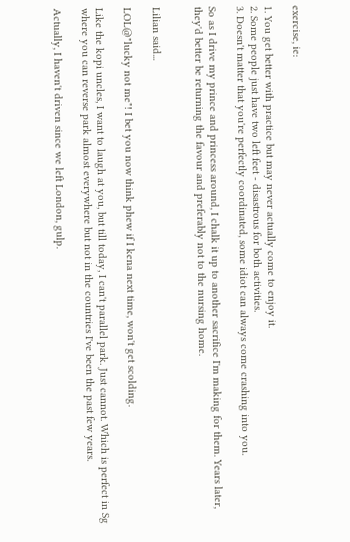exercise, ie:

1. You get better with practice but may never actually come to enjoy it.
2. Some people just have two left feet - disastrous for both activities.
3. Doesn't matter that you're perfectly coordinated, some idiot can always come crashing into you.

So as I drive my prince and princess around, I chalk it up to another sacrifice I'm making for them. Years later, they'd better be returning the favour and preferably not to the nursing home.


Lilian said...

LOL@"lucky not me"! I bet you now think phew if I kena next time, won't get scolding.

Like the kopi uncles, I want to laugh at you, but till today, I can't parallel park. Just cannot. Which is perfect in Sg where you can reverse park almost everywhere but not in the countries I've been the past few years.

Actually, I haven't driven since we left London, gulp.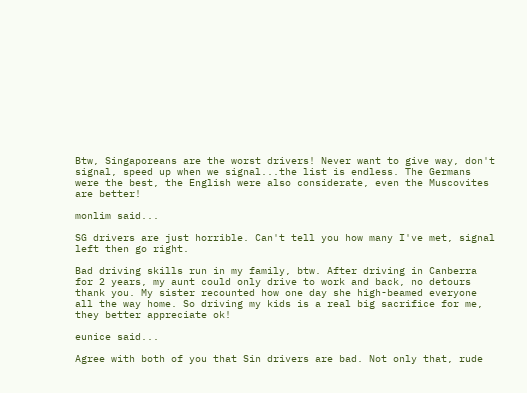Btw, Singaporeans are the worst drivers! Never want to give way, don't signal, speed up when we signal...the list is endless. The Germans were the best, the English were also considerate, even the Muscovites are better!

monlim said...

SG drivers are just horrible. Can't tell you how many I've met, signal left then go right.

Bad driving skills run in my family, btw. After driving in Canberra for 2 years, my aunt could only drive to work and back, no detours thank you. My sister recounted how one day she high-beamed everyone all the way home. So driving my kids is a real big sacrifice for me, they better appreciate ok!

eunice said...

Agree with both of you that Sin drivers are bad. Not only that, rude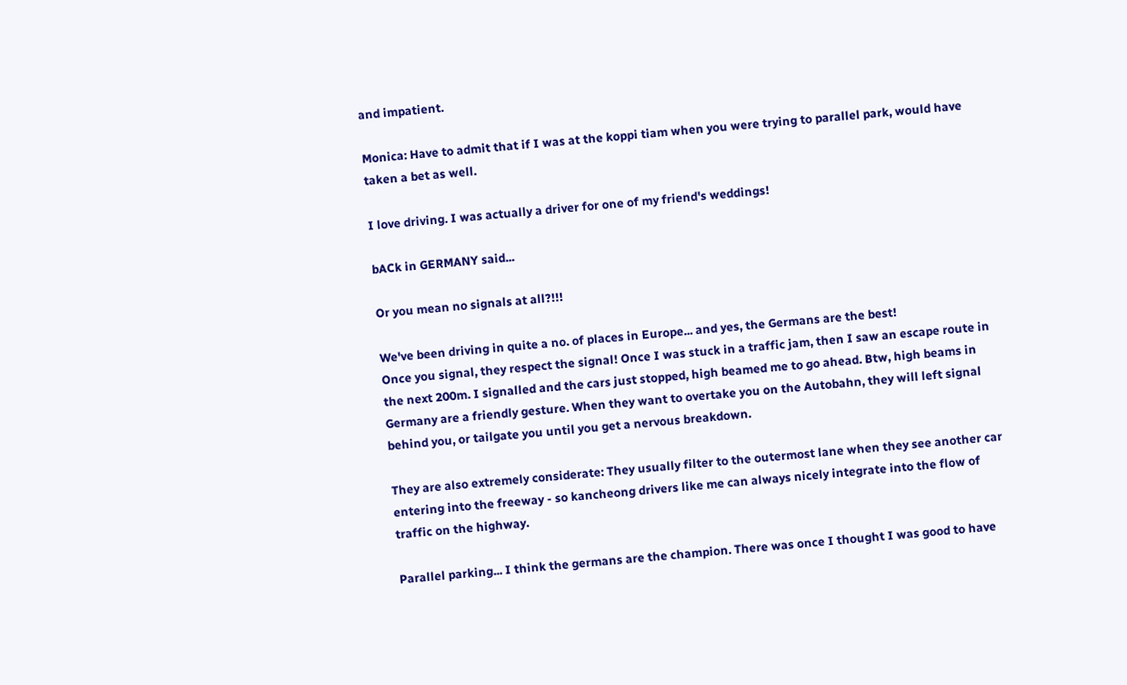and impatient.

Monica: Have to admit that if I was at the koppi tiam when you were trying to parallel park, would have taken a bet as well.

I love driving. I was actually a driver for one of my friend's weddings!

bACk in GERMANY said...

Or you mean no signals at all?!!!

We've been driving in quite a no. of places in Europe... and yes, the Germans are the best!
Once you signal, they respect the signal! Once I was stuck in a traffic jam, then I saw an escape route in the next 200m. I signalled and the cars just stopped, high beamed me to go ahead. Btw, high beams in Germany are a friendly gesture. When they want to overtake you on the Autobahn, they will left signal behind you, or tailgate you until you get a nervous breakdown.

They are also extremely considerate: They usually filter to the outermost lane when they see another car entering into the freeway - so kancheong drivers like me can always nicely integrate into the flow of traffic on the highway.

Parallel parking... I think the germans are the champion. There was once I thought I was good to have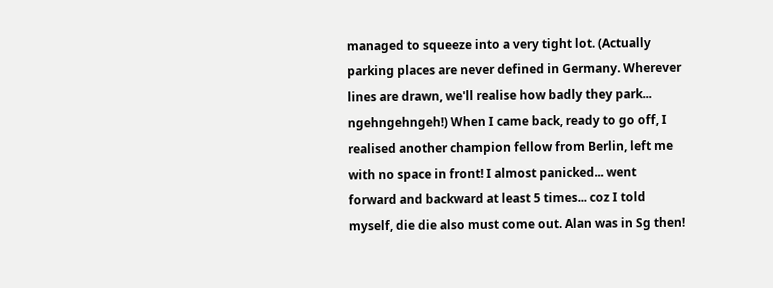managed to squeeze into a very tight lot. (Actually parking places are never defined in Germany. Wherever lines are drawn, we'll realise how badly they park... ngehngehngeh!) When I came back, ready to go off, I realised another champion fellow from Berlin, left me with no space in front! I almost panicked... went forward and backward at least 5 times... coz I told myself, die die also must come out. Alan was in Sg then!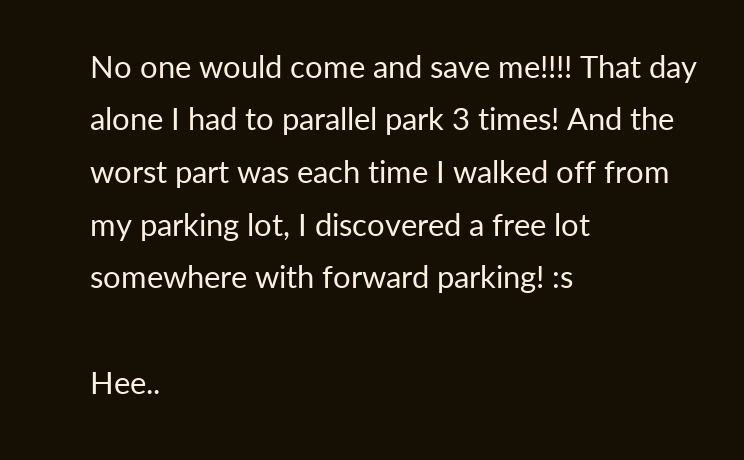No one would come and save me!!!! That day alone I had to parallel park 3 times! And the worst part was each time I walked off from my parking lot, I discovered a free lot somewhere with forward parking! :s

Hee..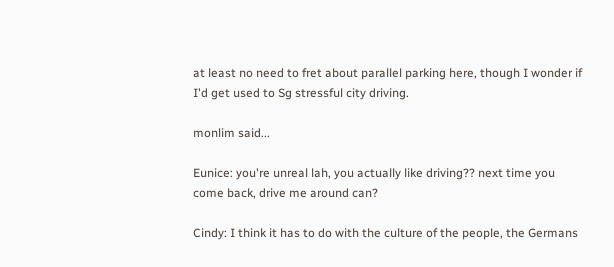at least no need to fret about parallel parking here, though I wonder if I'd get used to Sg stressful city driving.

monlim said...

Eunice: you're unreal lah, you actually like driving?? next time you come back, drive me around can?

Cindy: I think it has to do with the culture of the people, the Germans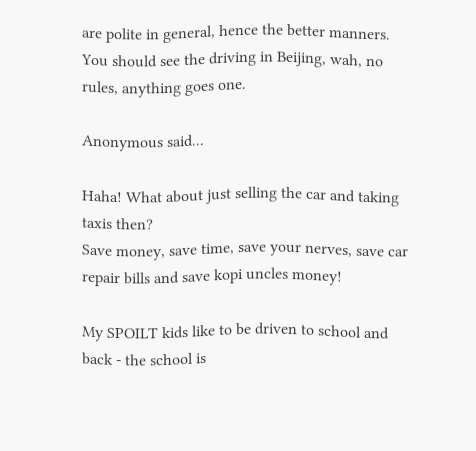are polite in general, hence the better manners. You should see the driving in Beijing, wah, no rules, anything goes one.

Anonymous said...

Haha! What about just selling the car and taking taxis then?
Save money, save time, save your nerves, save car repair bills and save kopi uncles money!

My SPOILT kids like to be driven to school and back - the school is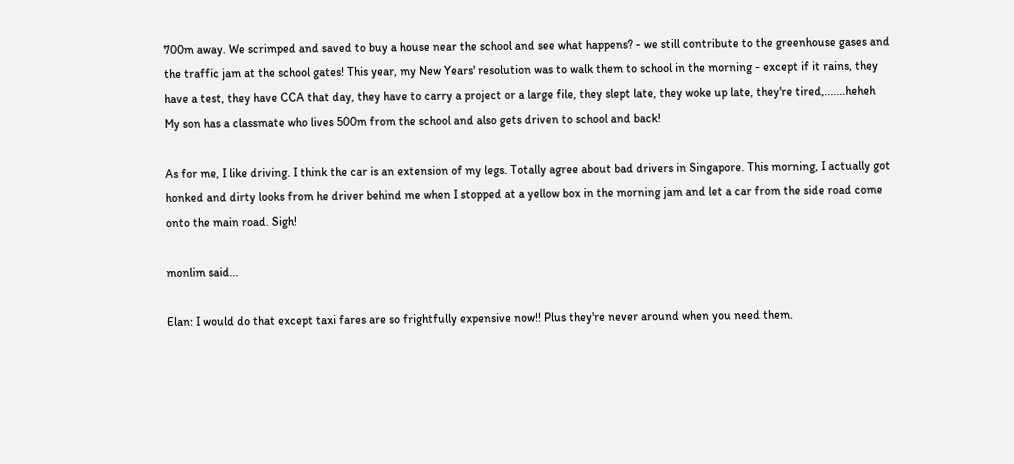700m away. We scrimped and saved to buy a house near the school and see what happens? - we still contribute to the greenhouse gases and the traffic jam at the school gates! This year, my New Years' resolution was to walk them to school in the morning - except if it rains, they have a test, they have CCA that day, they have to carry a project or a large file, they slept late, they woke up late, they're tired,.......heheh
My son has a classmate who lives 500m from the school and also gets driven to school and back!

As for me, I like driving. I think the car is an extension of my legs. Totally agree about bad drivers in Singapore. This morning, I actually got honked and dirty looks from he driver behind me when I stopped at a yellow box in the morning jam and let a car from the side road come onto the main road. Sigh!

monlim said...

Elan: I would do that except taxi fares are so frightfully expensive now!! Plus they're never around when you need them.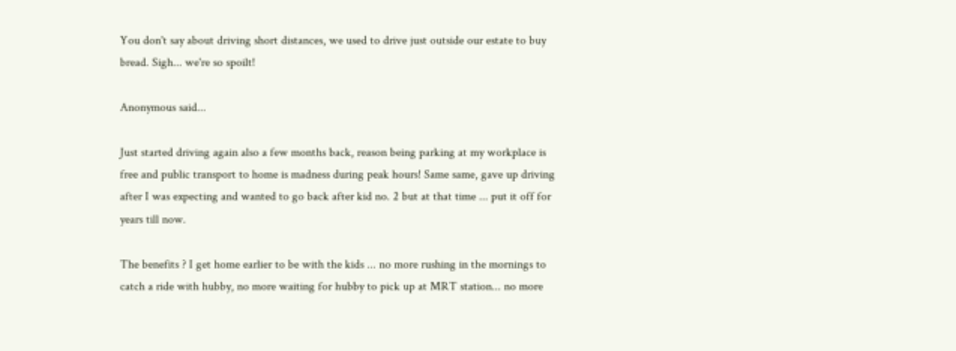You don't say about driving short distances, we used to drive just outside our estate to buy bread. Sigh... we're so spoilt!

Anonymous said...

Just started driving again also a few months back, reason being parking at my workplace is free and public transport to home is madness during peak hours! Same same, gave up driving after I was expecting and wanted to go back after kid no. 2 but at that time ... put it off for years till now.

The benefits ? I get home earlier to be with the kids ... no more rushing in the mornings to catch a ride with hubby, no more waiting for hubby to pick up at MRT station... no more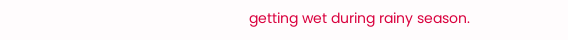getting wet during rainy season.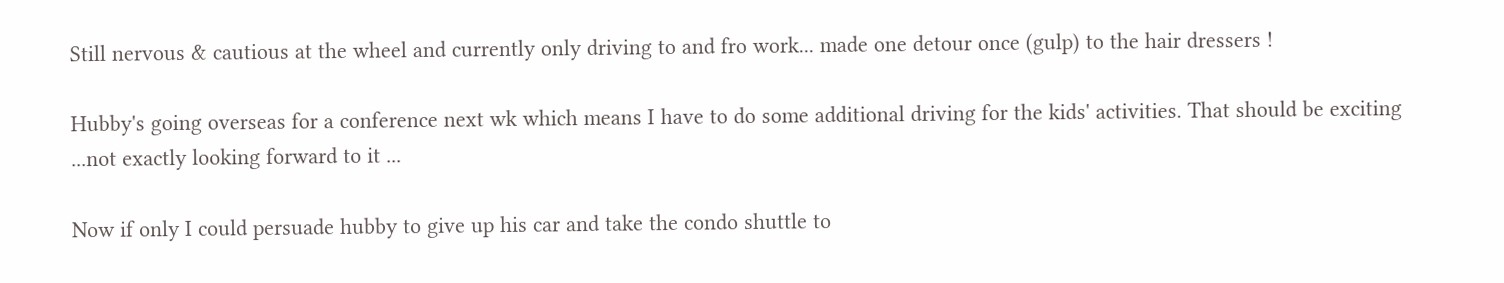Still nervous & cautious at the wheel and currently only driving to and fro work... made one detour once (gulp) to the hair dressers !

Hubby's going overseas for a conference next wk which means I have to do some additional driving for the kids' activities. That should be exciting ...not exactly looking forward to it ...

Now if only I could persuade hubby to give up his car and take the condo shuttle to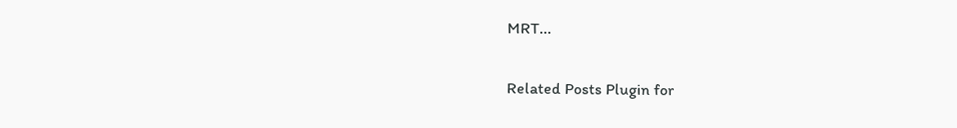MRT...

Related Posts Plugin for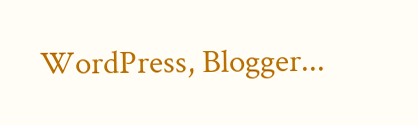WordPress, Blogger...